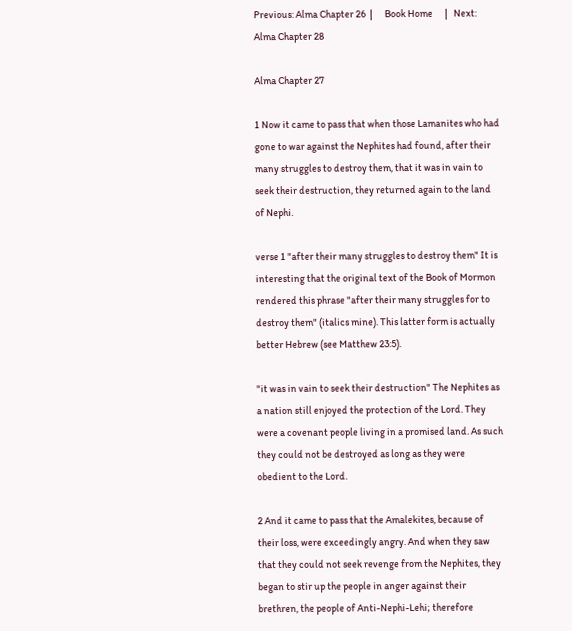Previous: Alma Chapter 26  |      Book Home      |   Next: Alma Chapter 28

Alma Chapter 27

1 Now it came to pass that when those Lamanites who had gone to war against the Nephites had found, after their many struggles to destroy them, that it was in vain to seek their destruction, they returned again to the land of Nephi.

verse 1 "after their many struggles to destroy them" It is interesting that the original text of the Book of Mormon rendered this phrase "after their many struggles for to destroy them" (italics mine). This latter form is actually better Hebrew (see Matthew 23:5).

"it was in vain to seek their destruction" The Nephites as a nation still enjoyed the protection of the Lord. They were a covenant people living in a promised land. As such they could not be destroyed as long as they were obedient to the Lord.

2 And it came to pass that the Amalekites, because of their loss, were exceedingly angry. And when they saw that they could not seek revenge from the Nephites, they began to stir up the people in anger against their brethren, the people of Anti-Nephi-Lehi; therefore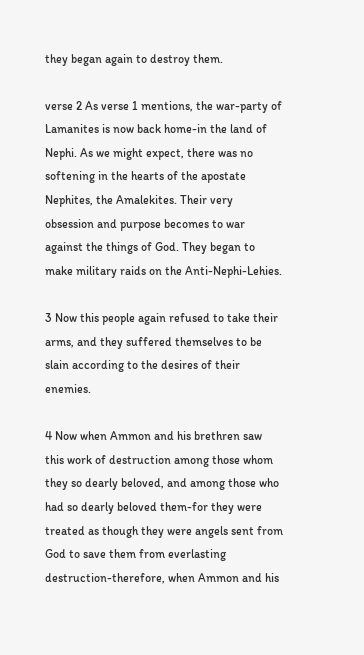they began again to destroy them.

verse 2 As verse 1 mentions, the war-party of Lamanites is now back home-in the land of Nephi. As we might expect, there was no softening in the hearts of the apostate Nephites, the Amalekites. Their very obsession and purpose becomes to war against the things of God. They began to make military raids on the Anti-Nephi-Lehies.

3 Now this people again refused to take their arms, and they suffered themselves to be slain according to the desires of their enemies.

4 Now when Ammon and his brethren saw this work of destruction among those whom they so dearly beloved, and among those who had so dearly beloved them-for they were treated as though they were angels sent from God to save them from everlasting destruction-therefore, when Ammon and his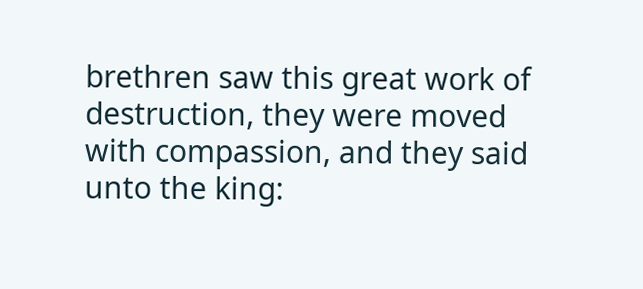brethren saw this great work of destruction, they were moved with compassion, and they said unto the king: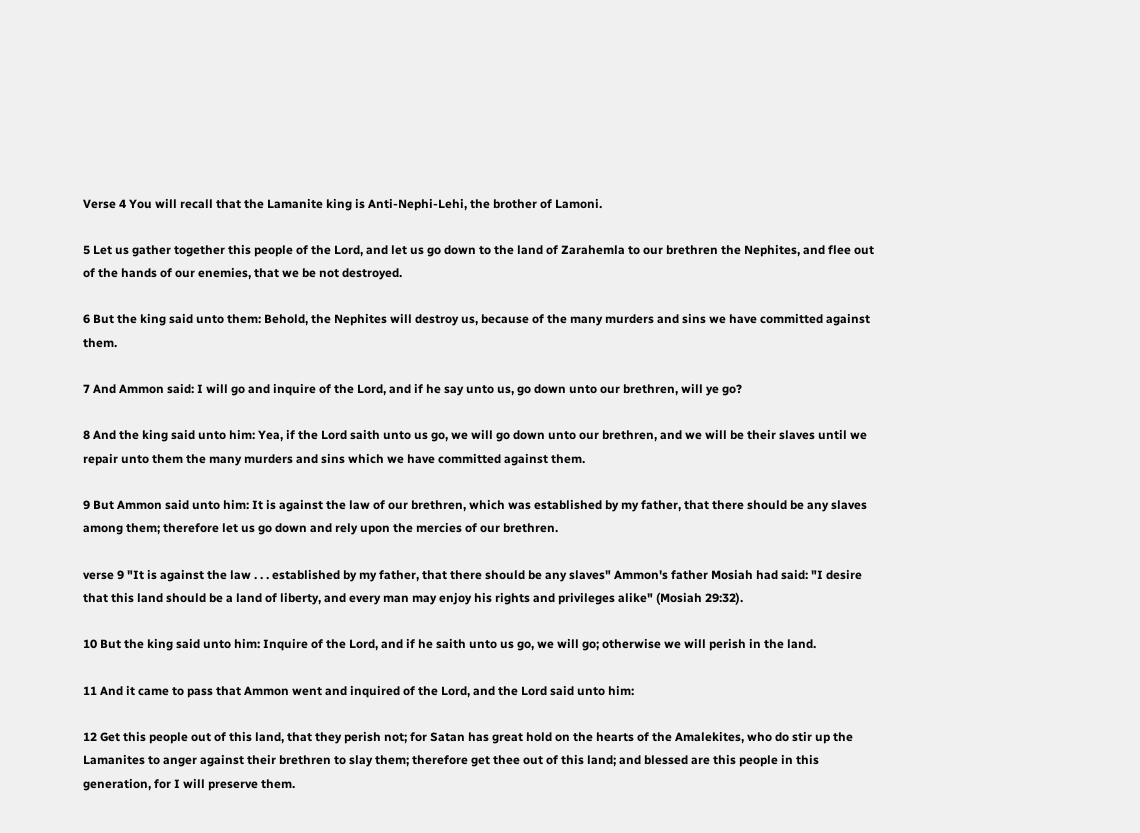Verse 4 You will recall that the Lamanite king is Anti-Nephi-Lehi, the brother of Lamoni.

5 Let us gather together this people of the Lord, and let us go down to the land of Zarahemla to our brethren the Nephites, and flee out of the hands of our enemies, that we be not destroyed.

6 But the king said unto them: Behold, the Nephites will destroy us, because of the many murders and sins we have committed against them.

7 And Ammon said: I will go and inquire of the Lord, and if he say unto us, go down unto our brethren, will ye go?

8 And the king said unto him: Yea, if the Lord saith unto us go, we will go down unto our brethren, and we will be their slaves until we repair unto them the many murders and sins which we have committed against them.

9 But Ammon said unto him: It is against the law of our brethren, which was established by my father, that there should be any slaves among them; therefore let us go down and rely upon the mercies of our brethren.

verse 9 "It is against the law . . . established by my father, that there should be any slaves" Ammon's father Mosiah had said: "I desire that this land should be a land of liberty, and every man may enjoy his rights and privileges alike" (Mosiah 29:32).

10 But the king said unto him: Inquire of the Lord, and if he saith unto us go, we will go; otherwise we will perish in the land.

11 And it came to pass that Ammon went and inquired of the Lord, and the Lord said unto him:

12 Get this people out of this land, that they perish not; for Satan has great hold on the hearts of the Amalekites, who do stir up the Lamanites to anger against their brethren to slay them; therefore get thee out of this land; and blessed are this people in this generation, for I will preserve them.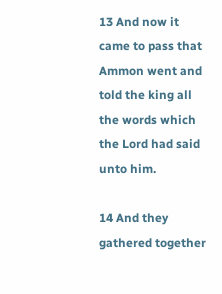13 And now it came to pass that Ammon went and told the king all the words which the Lord had said unto him.

14 And they gathered together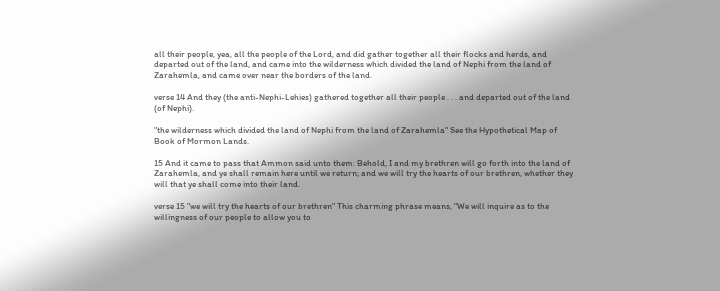all their people, yea, all the people of the Lord, and did gather together all their flocks and herds, and departed out of the land, and came into the wilderness which divided the land of Nephi from the land of Zarahemla, and came over near the borders of the land.

verse 14 And they (the anti-Nephi-Lehies) gathered together all their people . . . and departed out of the land (of Nephi).

"the wilderness which divided the land of Nephi from the land of Zarahemla" See the Hypothetical Map of Book of Mormon Lands.

15 And it came to pass that Ammon said unto them: Behold, I and my brethren will go forth into the land of Zarahemla, and ye shall remain here until we return; and we will try the hearts of our brethren, whether they will that ye shall come into their land.

verse 15 "we will try the hearts of our brethren" This charming phrase means, "We will inquire as to the willingness of our people to allow you to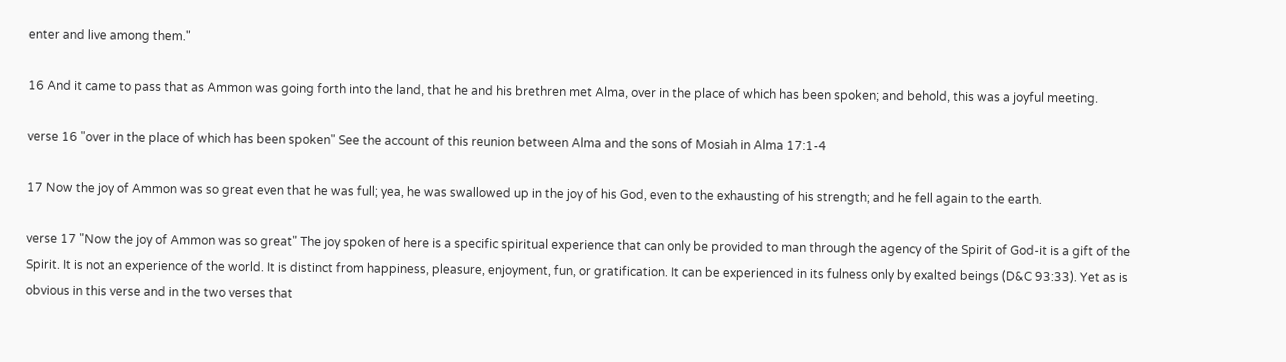enter and live among them."

16 And it came to pass that as Ammon was going forth into the land, that he and his brethren met Alma, over in the place of which has been spoken; and behold, this was a joyful meeting.

verse 16 "over in the place of which has been spoken" See the account of this reunion between Alma and the sons of Mosiah in Alma 17:1-4

17 Now the joy of Ammon was so great even that he was full; yea, he was swallowed up in the joy of his God, even to the exhausting of his strength; and he fell again to the earth.

verse 17 "Now the joy of Ammon was so great" The joy spoken of here is a specific spiritual experience that can only be provided to man through the agency of the Spirit of God-it is a gift of the Spirit. It is not an experience of the world. It is distinct from happiness, pleasure, enjoyment, fun, or gratification. It can be experienced in its fulness only by exalted beings (D&C 93:33). Yet as is obvious in this verse and in the two verses that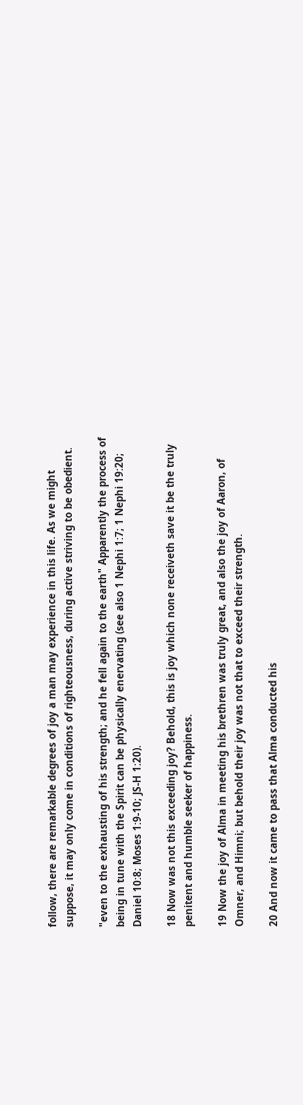follow, there are remarkable degrees of joy a man may experience in this life. As we might suppose, it may only come in conditions of righteousness, during active striving to be obedient.

"even to the exhausting of his strength; and he fell again to the earth" Apparently the process of being in tune with the Spirit can be physically enervating (see also 1 Nephi 1:7; 1 Nephi 19:20; Daniel 10:8; Moses 1:9-10; JS-H 1:20).

18 Now was not this exceeding joy? Behold, this is joy which none receiveth save it be the truly penitent and humble seeker of happiness.

19 Now the joy of Alma in meeting his brethren was truly great, and also the joy of Aaron, of Omner, and Himni; but behold their joy was not that to exceed their strength.

20 And now it came to pass that Alma conducted his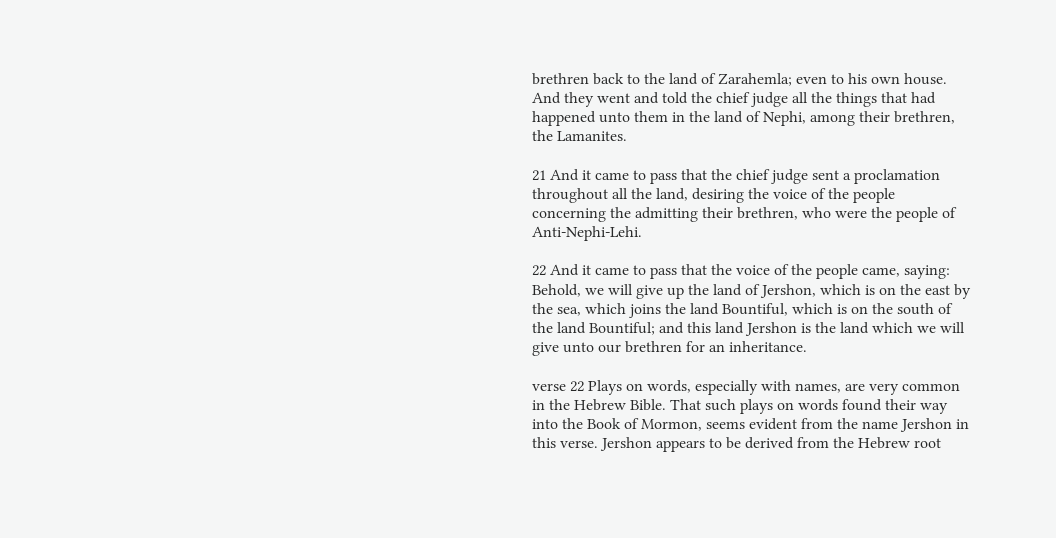brethren back to the land of Zarahemla; even to his own house. And they went and told the chief judge all the things that had happened unto them in the land of Nephi, among their brethren, the Lamanites.

21 And it came to pass that the chief judge sent a proclamation throughout all the land, desiring the voice of the people concerning the admitting their brethren, who were the people of Anti-Nephi-Lehi.

22 And it came to pass that the voice of the people came, saying: Behold, we will give up the land of Jershon, which is on the east by the sea, which joins the land Bountiful, which is on the south of the land Bountiful; and this land Jershon is the land which we will give unto our brethren for an inheritance.

verse 22 Plays on words, especially with names, are very common in the Hebrew Bible. That such plays on words found their way into the Book of Mormon, seems evident from the name Jershon in this verse. Jershon appears to be derived from the Hebrew root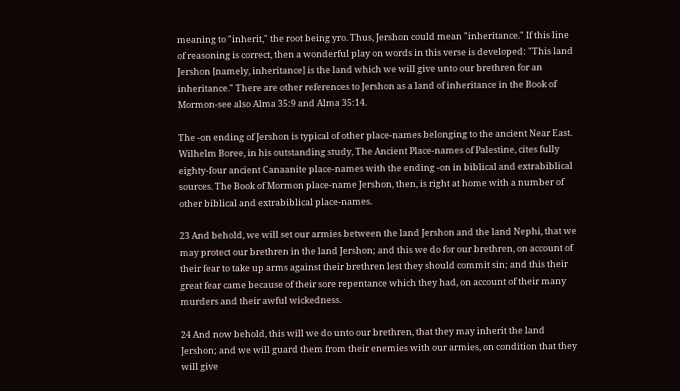meaning to "inherit," the root being yro. Thus, Jershon could mean "inheritance." If this line of reasoning is correct, then a wonderful play on words in this verse is developed: "This land Jershon [namely, inheritance] is the land which we will give unto our brethren for an inheritance." There are other references to Jershon as a land of inheritance in the Book of Mormon-see also Alma 35:9 and Alma 35:14.

The -on ending of Jershon is typical of other place-names belonging to the ancient Near East. Wilhelm Boree, in his outstanding study, The Ancient Place-names of Palestine, cites fully eighty-four ancient Canaanite place-names with the ending -on in biblical and extrabiblical sources. The Book of Mormon place-name Jershon, then, is right at home with a number of other biblical and extrabiblical place-names.

23 And behold, we will set our armies between the land Jershon and the land Nephi, that we may protect our brethren in the land Jershon; and this we do for our brethren, on account of their fear to take up arms against their brethren lest they should commit sin; and this their great fear came because of their sore repentance which they had, on account of their many murders and their awful wickedness.

24 And now behold, this will we do unto our brethren, that they may inherit the land Jershon; and we will guard them from their enemies with our armies, on condition that they will give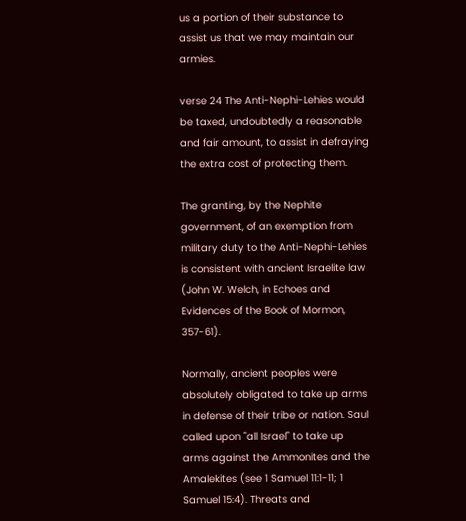us a portion of their substance to assist us that we may maintain our armies.

verse 24 The Anti-Nephi-Lehies would be taxed, undoubtedly a reasonable and fair amount, to assist in defraying the extra cost of protecting them.

The granting, by the Nephite government, of an exemption from military duty to the Anti-Nephi-Lehies is consistent with ancient Israelite law (John W. Welch, in Echoes and Evidences of the Book of Mormon, 357-61).

Normally, ancient peoples were absolutely obligated to take up arms in defense of their tribe or nation. Saul called upon "all Israel" to take up arms against the Ammonites and the Amalekites (see 1 Samuel 11:1-11; 1 Samuel 15:4). Threats and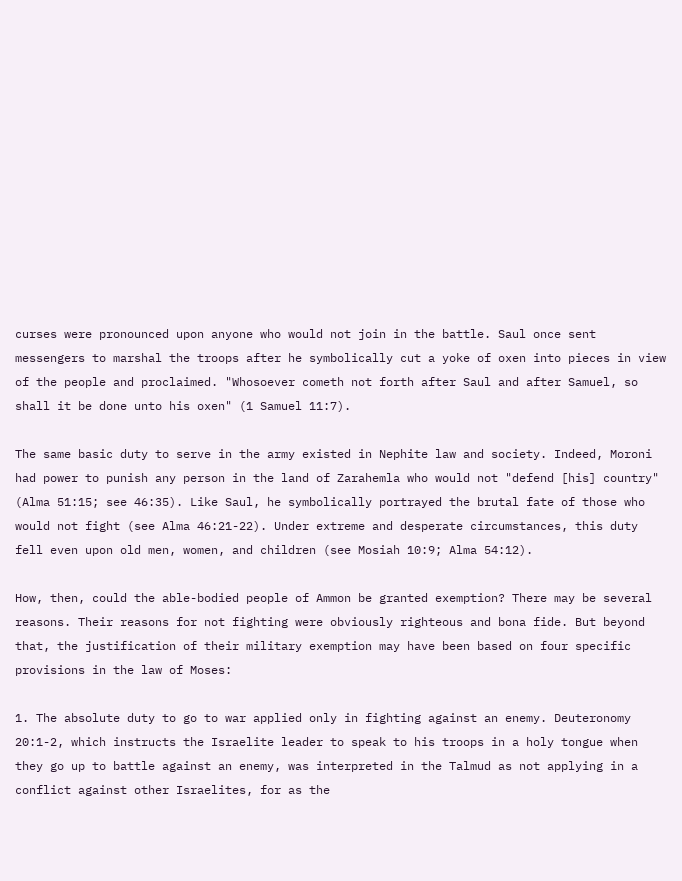curses were pronounced upon anyone who would not join in the battle. Saul once sent messengers to marshal the troops after he symbolically cut a yoke of oxen into pieces in view of the people and proclaimed. "Whosoever cometh not forth after Saul and after Samuel, so shall it be done unto his oxen" (1 Samuel 11:7).

The same basic duty to serve in the army existed in Nephite law and society. Indeed, Moroni had power to punish any person in the land of Zarahemla who would not "defend [his] country" (Alma 51:15; see 46:35). Like Saul, he symbolically portrayed the brutal fate of those who would not fight (see Alma 46:21-22). Under extreme and desperate circumstances, this duty fell even upon old men, women, and children (see Mosiah 10:9; Alma 54:12).

How, then, could the able-bodied people of Ammon be granted exemption? There may be several reasons. Their reasons for not fighting were obviously righteous and bona fide. But beyond that, the justification of their military exemption may have been based on four specific provisions in the law of Moses:

1. The absolute duty to go to war applied only in fighting against an enemy. Deuteronomy 20:1-2, which instructs the Israelite leader to speak to his troops in a holy tongue when they go up to battle against an enemy, was interpreted in the Talmud as not applying in a conflict against other Israelites, for as the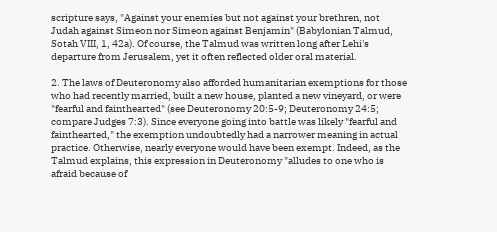scripture says, "Against your enemies but not against your brethren, not Judah against Simeon nor Simeon against Benjamin" (Babylonian Talmud, Sotah VIII, 1, 42a). Of course, the Talmud was written long after Lehi's departure from Jerusalem, yet it often reflected older oral material.

2. The laws of Deuteronomy also afforded humanitarian exemptions for those who had recently married, built a new house, planted a new vineyard, or were "fearful and fainthearted" (see Deuteronomy 20:5-9; Deuteronomy 24:5; compare Judges 7:3). Since everyone going into battle was likely "fearful and fainthearted," the exemption undoubtedly had a narrower meaning in actual practice. Otherwise, nearly everyone would have been exempt. Indeed, as the Talmud explains, this expression in Deuteronomy "alludes to one who is afraid because of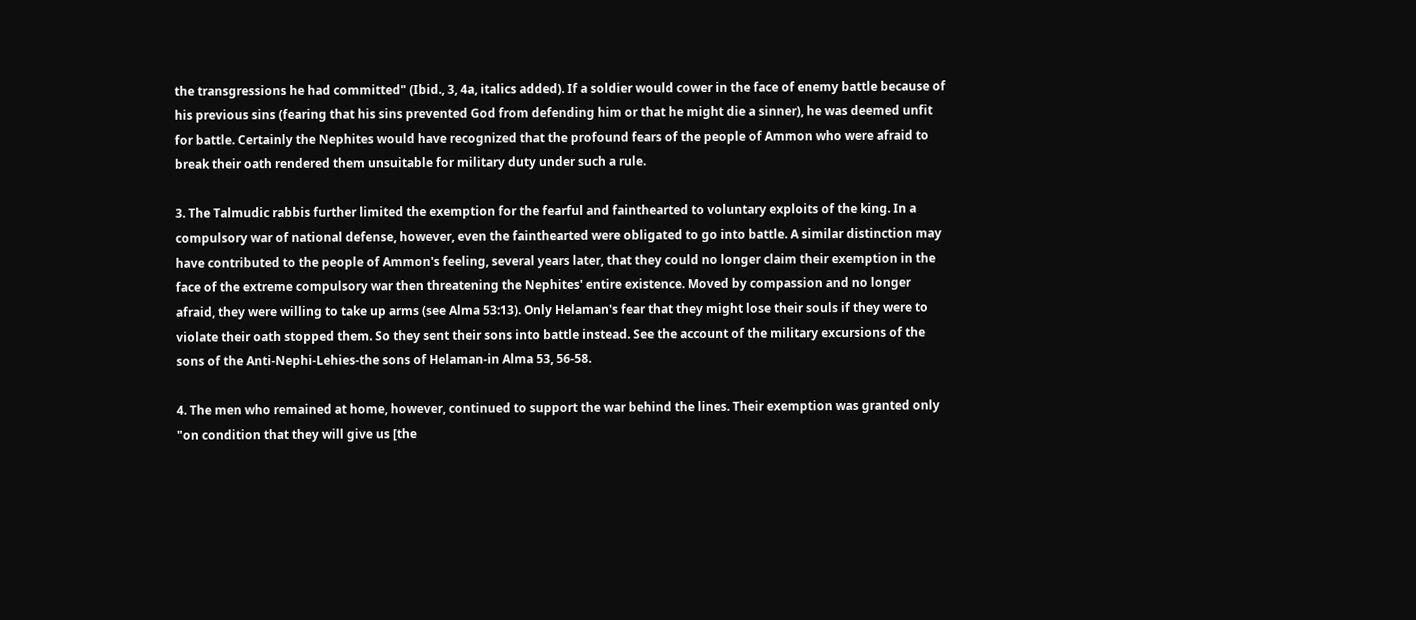the transgressions he had committed" (Ibid., 3, 4a, italics added). If a soldier would cower in the face of enemy battle because of his previous sins (fearing that his sins prevented God from defending him or that he might die a sinner), he was deemed unfit for battle. Certainly the Nephites would have recognized that the profound fears of the people of Ammon who were afraid to break their oath rendered them unsuitable for military duty under such a rule.

3. The Talmudic rabbis further limited the exemption for the fearful and fainthearted to voluntary exploits of the king. In a compulsory war of national defense, however, even the fainthearted were obligated to go into battle. A similar distinction may have contributed to the people of Ammon's feeling, several years later, that they could no longer claim their exemption in the face of the extreme compulsory war then threatening the Nephites' entire existence. Moved by compassion and no longer afraid, they were willing to take up arms (see Alma 53:13). Only Helaman's fear that they might lose their souls if they were to violate their oath stopped them. So they sent their sons into battle instead. See the account of the military excursions of the sons of the Anti-Nephi-Lehies-the sons of Helaman-in Alma 53, 56-58.

4. The men who remained at home, however, continued to support the war behind the lines. Their exemption was granted only "on condition that they will give us [the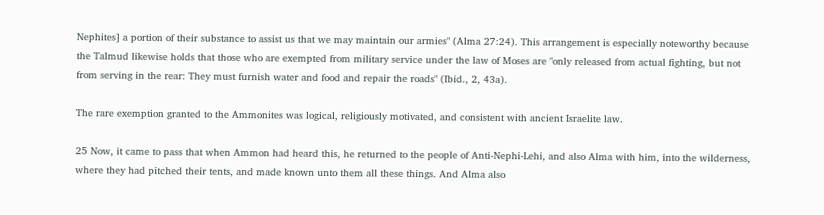Nephites] a portion of their substance to assist us that we may maintain our armies" (Alma 27:24). This arrangement is especially noteworthy because the Talmud likewise holds that those who are exempted from military service under the law of Moses are "only released from actual fighting, but not from serving in the rear: They must furnish water and food and repair the roads" (Ibid., 2, 43a).

The rare exemption granted to the Ammonites was logical, religiously motivated, and consistent with ancient Israelite law.

25 Now, it came to pass that when Ammon had heard this, he returned to the people of Anti-Nephi-Lehi, and also Alma with him, into the wilderness, where they had pitched their tents, and made known unto them all these things. And Alma also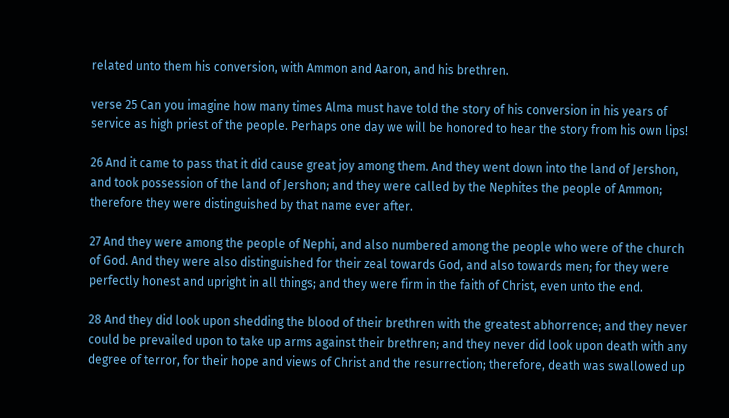related unto them his conversion, with Ammon and Aaron, and his brethren.

verse 25 Can you imagine how many times Alma must have told the story of his conversion in his years of service as high priest of the people. Perhaps one day we will be honored to hear the story from his own lips!

26 And it came to pass that it did cause great joy among them. And they went down into the land of Jershon, and took possession of the land of Jershon; and they were called by the Nephites the people of Ammon; therefore they were distinguished by that name ever after.

27 And they were among the people of Nephi, and also numbered among the people who were of the church of God. And they were also distinguished for their zeal towards God, and also towards men; for they were perfectly honest and upright in all things; and they were firm in the faith of Christ, even unto the end.

28 And they did look upon shedding the blood of their brethren with the greatest abhorrence; and they never could be prevailed upon to take up arms against their brethren; and they never did look upon death with any degree of terror, for their hope and views of Christ and the resurrection; therefore, death was swallowed up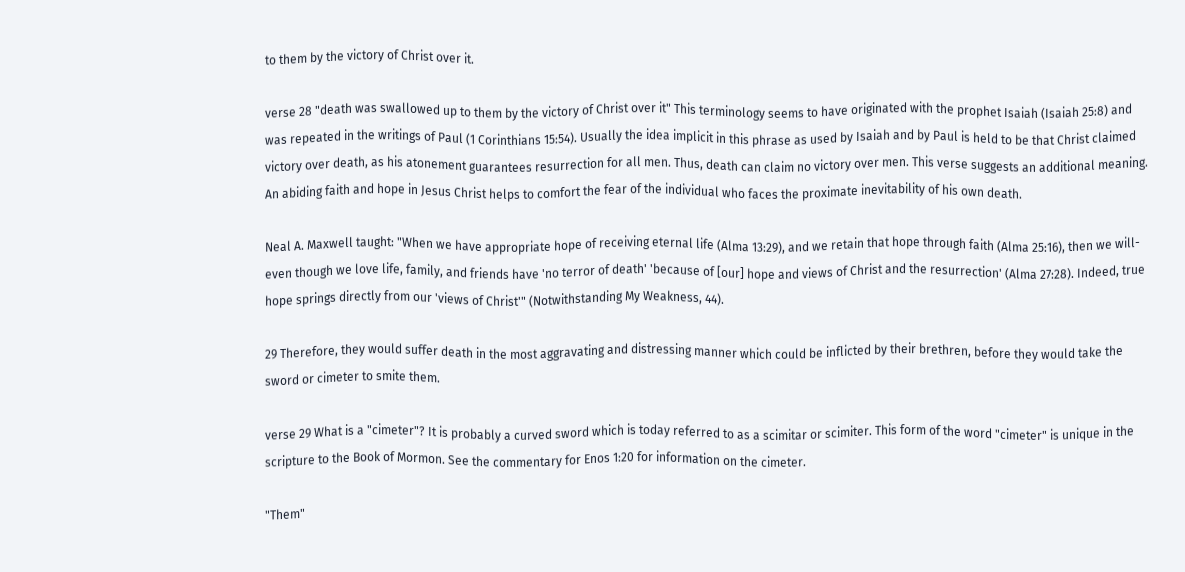to them by the victory of Christ over it.

verse 28 "death was swallowed up to them by the victory of Christ over it" This terminology seems to have originated with the prophet Isaiah (Isaiah 25:8) and was repeated in the writings of Paul (1 Corinthians 15:54). Usually the idea implicit in this phrase as used by Isaiah and by Paul is held to be that Christ claimed victory over death, as his atonement guarantees resurrection for all men. Thus, death can claim no victory over men. This verse suggests an additional meaning. An abiding faith and hope in Jesus Christ helps to comfort the fear of the individual who faces the proximate inevitability of his own death.

Neal A. Maxwell taught: "When we have appropriate hope of receiving eternal life (Alma 13:29), and we retain that hope through faith (Alma 25:16), then we will-even though we love life, family, and friends have 'no terror of death' 'because of [our] hope and views of Christ and the resurrection' (Alma 27:28). Indeed, true hope springs directly from our 'views of Christ'" (Notwithstanding My Weakness, 44).

29 Therefore, they would suffer death in the most aggravating and distressing manner which could be inflicted by their brethren, before they would take the sword or cimeter to smite them.

verse 29 What is a "cimeter"? It is probably a curved sword which is today referred to as a scimitar or scimiter. This form of the word "cimeter" is unique in the scripture to the Book of Mormon. See the commentary for Enos 1:20 for information on the cimeter.

"Them"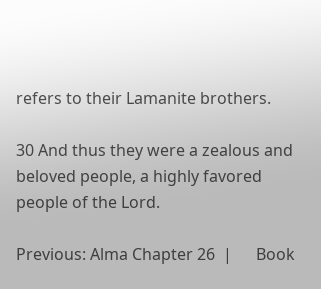refers to their Lamanite brothers.

30 And thus they were a zealous and beloved people, a highly favored people of the Lord.

Previous: Alma Chapter 26  |      Book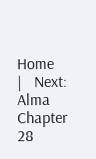Home      |   Next: Alma Chapter 28